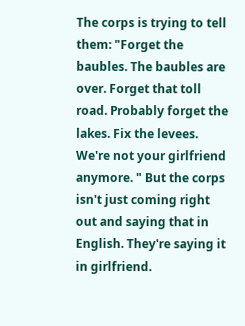The corps is trying to tell them: "Forget the baubles. The baubles are over. Forget that toll road. Probably forget the lakes. Fix the levees. We're not your girlfriend anymore. " But the corps isn't just coming right out and saying that in English. They're saying it in girlfriend.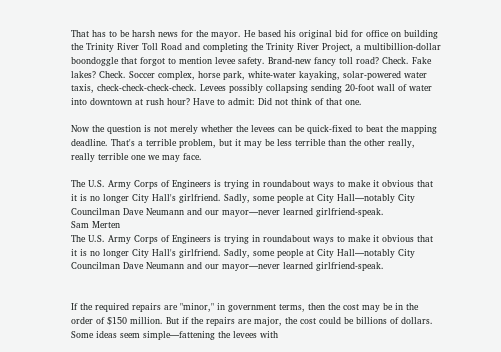That has to be harsh news for the mayor. He based his original bid for office on building the Trinity River Toll Road and completing the Trinity River Project, a multibillion-dollar boondoggle that forgot to mention levee safety. Brand-new fancy toll road? Check. Fake lakes? Check. Soccer complex, horse park, white-water kayaking, solar-powered water taxis, check-check-check-check. Levees possibly collapsing sending 20-foot wall of water into downtown at rush hour? Have to admit: Did not think of that one.

Now the question is not merely whether the levees can be quick-fixed to beat the mapping deadline. That's a terrible problem, but it may be less terrible than the other really, really terrible one we may face.

The U.S. Army Corps of Engineers is trying in roundabout ways to make it obvious that it is no longer City Hall's girlfriend. Sadly, some people at City Hall—notably City Councilman Dave Neumann and our mayor—never learned girlfriend-speak.
Sam Merten
The U.S. Army Corps of Engineers is trying in roundabout ways to make it obvious that it is no longer City Hall's girlfriend. Sadly, some people at City Hall—notably City Councilman Dave Neumann and our mayor—never learned girlfriend-speak.


If the required repairs are "minor," in government terms, then the cost may be in the order of $150 million. But if the repairs are major, the cost could be billions of dollars. Some ideas seem simple—fattening the levees with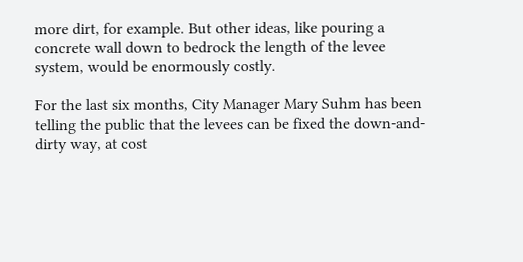more dirt, for example. But other ideas, like pouring a concrete wall down to bedrock the length of the levee system, would be enormously costly.

For the last six months, City Manager Mary Suhm has been telling the public that the levees can be fixed the down-and-dirty way, at cost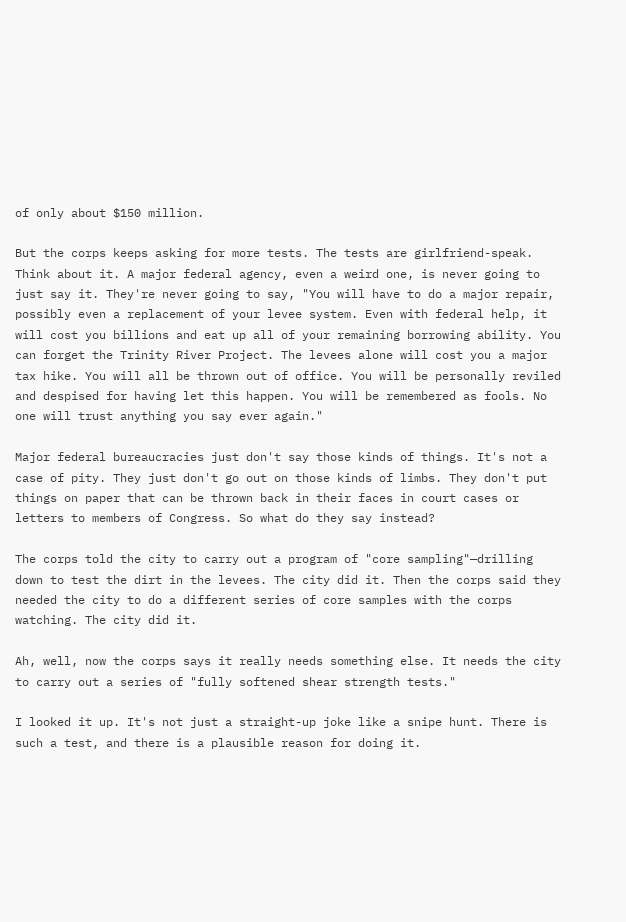of only about $150 million.

But the corps keeps asking for more tests. The tests are girlfriend-speak. Think about it. A major federal agency, even a weird one, is never going to just say it. They're never going to say, "You will have to do a major repair, possibly even a replacement of your levee system. Even with federal help, it will cost you billions and eat up all of your remaining borrowing ability. You can forget the Trinity River Project. The levees alone will cost you a major tax hike. You will all be thrown out of office. You will be personally reviled and despised for having let this happen. You will be remembered as fools. No one will trust anything you say ever again."

Major federal bureaucracies just don't say those kinds of things. It's not a case of pity. They just don't go out on those kinds of limbs. They don't put things on paper that can be thrown back in their faces in court cases or letters to members of Congress. So what do they say instead?

The corps told the city to carry out a program of "core sampling"—drilling down to test the dirt in the levees. The city did it. Then the corps said they needed the city to do a different series of core samples with the corps watching. The city did it.

Ah, well, now the corps says it really needs something else. It needs the city to carry out a series of "fully softened shear strength tests."

I looked it up. It's not just a straight-up joke like a snipe hunt. There is such a test, and there is a plausible reason for doing it.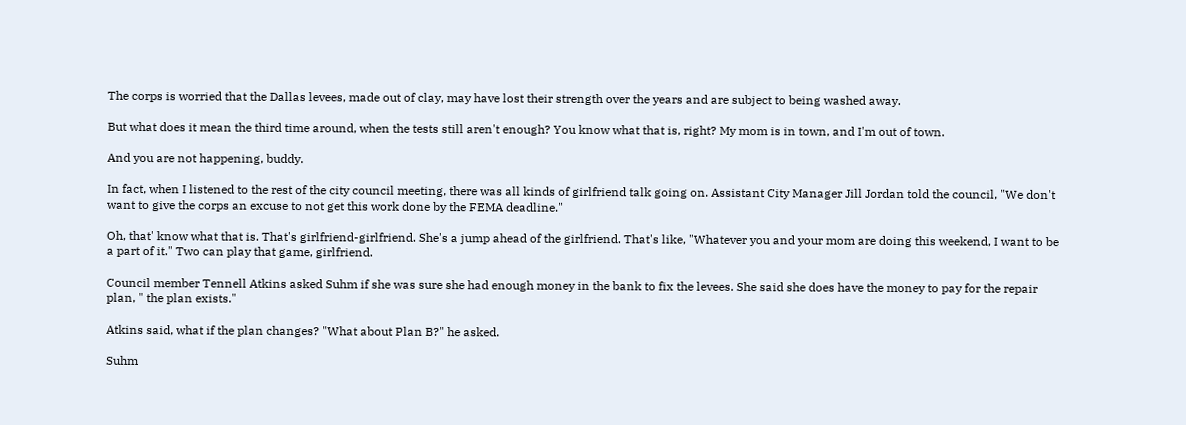The corps is worried that the Dallas levees, made out of clay, may have lost their strength over the years and are subject to being washed away.

But what does it mean the third time around, when the tests still aren't enough? You know what that is, right? My mom is in town, and I'm out of town.

And you are not happening, buddy.

In fact, when I listened to the rest of the city council meeting, there was all kinds of girlfriend talk going on. Assistant City Manager Jill Jordan told the council, "We don't want to give the corps an excuse to not get this work done by the FEMA deadline."

Oh, that' know what that is. That's girlfriend-girlfriend. She's a jump ahead of the girlfriend. That's like, "Whatever you and your mom are doing this weekend, I want to be a part of it." Two can play that game, girlfriend.

Council member Tennell Atkins asked Suhm if she was sure she had enough money in the bank to fix the levees. She said she does have the money to pay for the repair plan, " the plan exists."

Atkins said, what if the plan changes? "What about Plan B?" he asked.

Suhm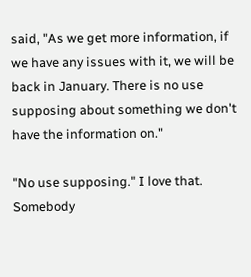said, "As we get more information, if we have any issues with it, we will be back in January. There is no use supposing about something we don't have the information on."

"No use supposing." I love that. Somebody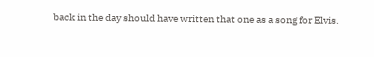back in the day should have written that one as a song for Elvis.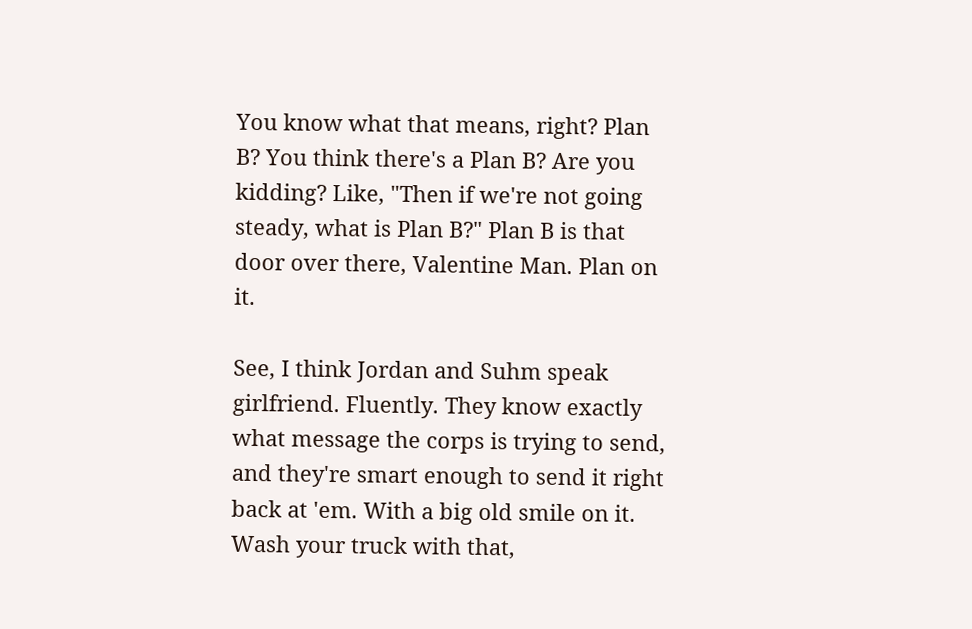You know what that means, right? Plan B? You think there's a Plan B? Are you kidding? Like, "Then if we're not going steady, what is Plan B?" Plan B is that door over there, Valentine Man. Plan on it.

See, I think Jordan and Suhm speak girlfriend. Fluently. They know exactly what message the corps is trying to send, and they're smart enough to send it right back at 'em. With a big old smile on it. Wash your truck with that,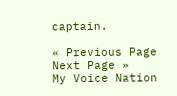captain.

« Previous Page
Next Page »
My Voice Nation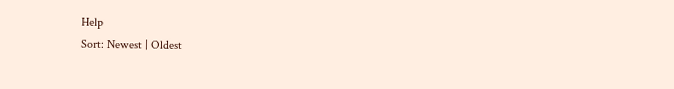Help
Sort: Newest | Oldest